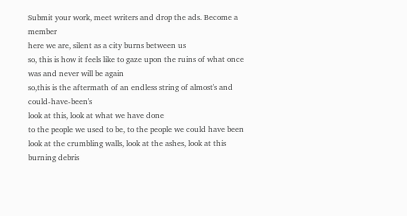Submit your work, meet writers and drop the ads. Become a member
here we are, silent as a city burns between us
so, this is how it feels like to gaze upon the ruins of what once was and never will be again
so,this is the aftermath of an endless string of almost's and could-have-been's
look at this, look at what we have done
to the people we used to be, to the people we could have been
look at the crumbling walls, look at the ashes, look at this burning debris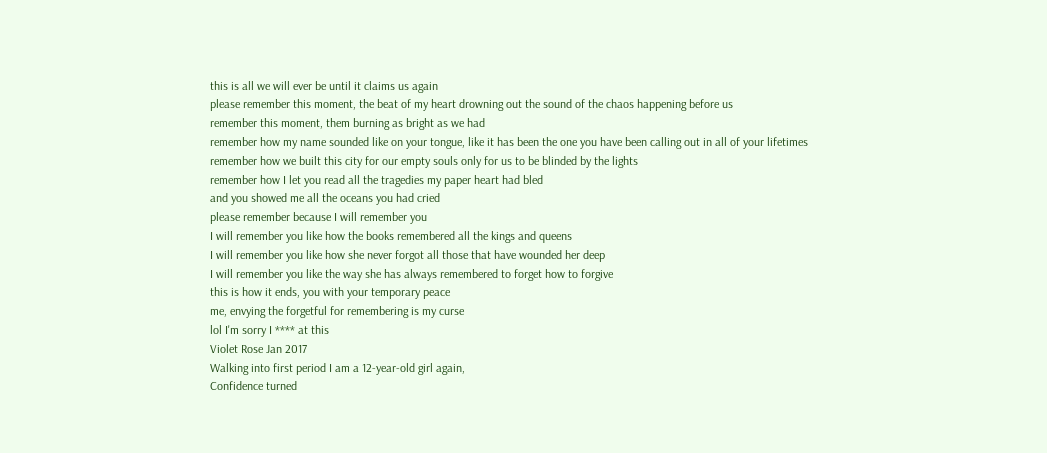this is all we will ever be until it claims us again
please remember this moment, the beat of my heart drowning out the sound of the chaos happening before us
remember this moment, them burning as bright as we had
remember how my name sounded like on your tongue, like it has been the one you have been calling out in all of your lifetimes
remember how we built this city for our empty souls only for us to be blinded by the lights
remember how I let you read all the tragedies my paper heart had bled
and you showed me all the oceans you had cried
please remember because I will remember you
I will remember you like how the books remembered all the kings and queens
I will remember you like how she never forgot all those that have wounded her deep
I will remember you like the way she has always remembered to forget how to forgive
this is how it ends, you with your temporary peace
me, envying the forgetful for remembering is my curse
lol I'm sorry I **** at this
Violet Rose Jan 2017
Walking into first period I am a 12-year-old girl again,
Confidence turned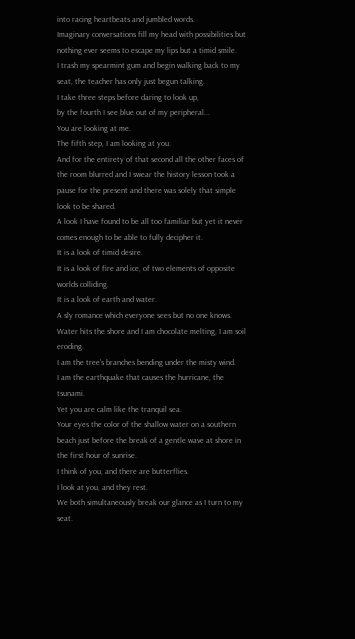into racing heartbeats and jumbled words.
Imaginary conversations fill my head with possibilities but nothing ever seems to escape my lips but a timid smile.
I trash my spearmint gum and begin walking back to my seat, the teacher has only just begun talking.
I take three steps before daring to look up,
by the fourth I see blue out of my peripheral...
You are looking at me.
The fifth step, I am looking at you.
And for the entirety of that second all the other faces of the room blurred and I swear the history lesson took a pause for the present and there was solely that simple look to be shared.
A look I have found to be all too familiar but yet it never comes enough to be able to fully decipher it.
It is a look of timid desire.
It is a look of fire and ice, of two elements of opposite worlds colliding.
It is a look of earth and water.
A sly romance which everyone sees but no one knows.
Water hits the shore and I am chocolate melting, I am soil eroding.
I am the tree's branches bending under the misty wind.
I am the earthquake that causes the hurricane, the tsunami.
Yet you are calm like the tranquil sea.
Your eyes the color of the shallow water on a southern beach just before the break of a gentle wave at shore in the first hour of sunrise.
I think of you, and there are butterflies.
I look at you, and they rest.
We both simultaneously break our glance as I turn to my seat.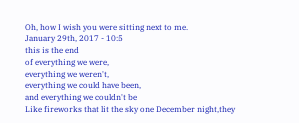Oh, how I wish you were sitting next to me.
January 29th, 2017 - 10:5
this is the end
of everything we were,
everything we weren't,
everything we could have been,
and everything we couldn't be
Like fireworks that lit the sky one December night,they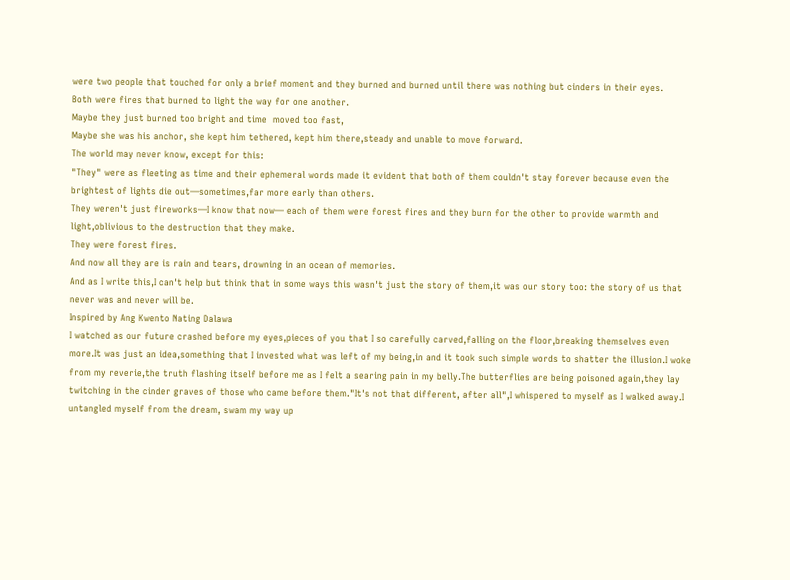were two people that touched for only a brief moment and they burned and burned until there was nothing but cinders in their eyes.
Both were fires that burned to light the way for one another.
Maybe they just burned too bright and time  moved too fast,
Maybe she was his anchor, she kept him tethered, kept him there,steady and unable to move forward.
The world may never know, except for this:
"They" were as fleeting as time and their ephemeral words made it evident that both of them couldn't stay forever because even the brightest of lights die out—sometimes,far more early than others.
They weren't just fireworks—I know that now— each of them were forest fires and they burn for the other to provide warmth and light,oblivious to the destruction that they make.
They were forest fires.
And now all they are is rain and tears, drowning in an ocean of memories.
And as I write this,I can't help but think that in some ways this wasn't just the story of them,it was our story too: the story of us that never was and never will be.
Inspired by Ang Kwento Nating Dalawa
I watched as our future crashed before my eyes,pieces of you that I so carefully carved,falling on the floor,breaking themselves even more.It was just an idea,something that I invested what was left of my being,in and it took such simple words to shatter the illusion.I woke from my reverie,the truth flashing itself before me as I felt a searing pain in my belly.The butterflies are being poisoned again,they lay twitching in the cinder graves of those who came before them."It's not that different, after all",I whispered to myself as I walked away.I untangled myself from the dream, swam my way up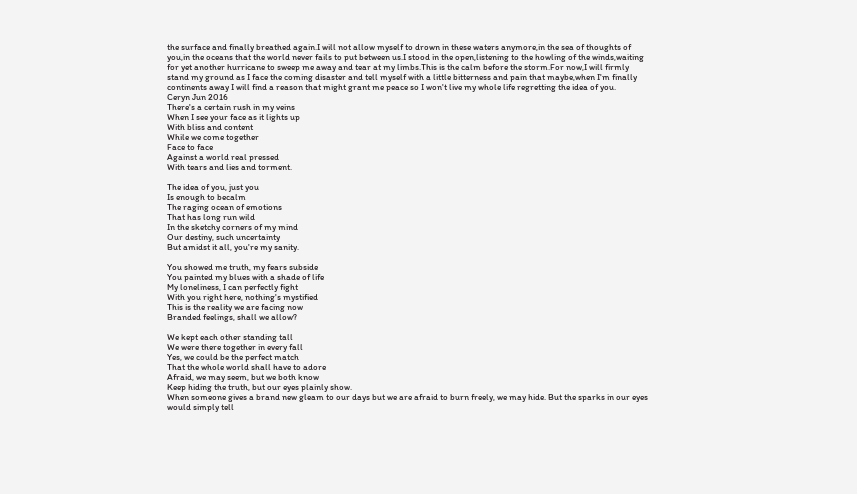the surface and finally breathed again.I will not allow myself to drown in these waters anymore,in the sea of thoughts of you,in the oceans that the world never fails to put between us.I stood in the open,listening to the howling of the winds,waiting for yet another hurricane to sweep me away and tear at my limbs.This is the calm before the storm.For now,I will firmly stand my ground as I face the coming disaster and tell myself with a little bitterness and pain that maybe,when I'm finally continents away I will find a reason that might grant me peace so I won't live my whole life regretting the idea of you.
Ceryn Jun 2016
There's a certain rush in my veins
When I see your face as it lights up
With bliss and content
While we come together
Face to face
Against a world real pressed
With tears and lies and torment.

The idea of you, just you
Is enough to becalm
The raging ocean of emotions
That has long run wild
In the sketchy corners of my mind
Our destiny, such uncertainty
But amidst it all, you're my sanity.

You showed me truth, my fears subside
You painted my blues with a shade of life
My loneliness, I can perfectly fight
With you right here, nothing's mystified
This is the reality we are facing now
Branded feelings, shall we allow?

We kept each other standing tall
We were there together in every fall
Yes, we could be the perfect match
That the whole world shall have to adore
Afraid, we may seem, but we both know
Keep hiding the truth, but our eyes plainly show.
When someone gives a brand new gleam to our days but we are afraid to burn freely, we may hide. But the sparks in our eyes would simply tell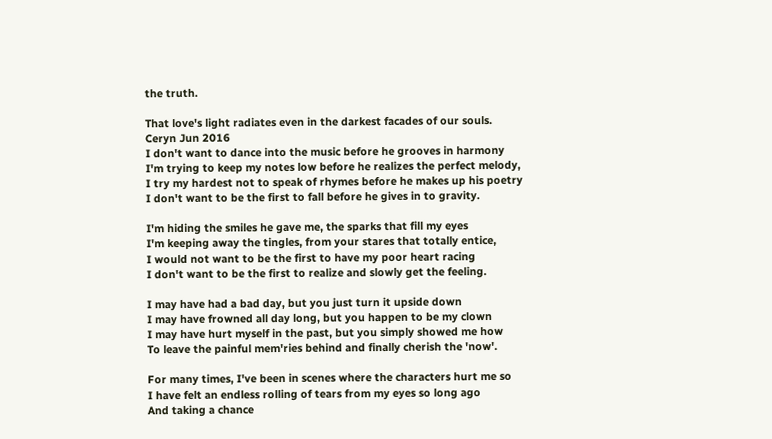the truth.

That love's light radiates even in the darkest facades of our souls.
Ceryn Jun 2016
I don't want to dance into the music before he grooves in harmony
I'm trying to keep my notes low before he realizes the perfect melody,
I try my hardest not to speak of rhymes before he makes up his poetry
I don't want to be the first to fall before he gives in to gravity.

I'm hiding the smiles he gave me, the sparks that fill my eyes
I'm keeping away the tingles, from your stares that totally entice,
I would not want to be the first to have my poor heart racing
I don't want to be the first to realize and slowly get the feeling.

I may have had a bad day, but you just turn it upside down
I may have frowned all day long, but you happen to be my clown
I may have hurt myself in the past, but you simply showed me how
To leave the painful mem'ries behind and finally cherish the 'now'.

For many times, I've been in scenes where the characters hurt me so
I have felt an endless rolling of tears from my eyes so long ago
And taking a chance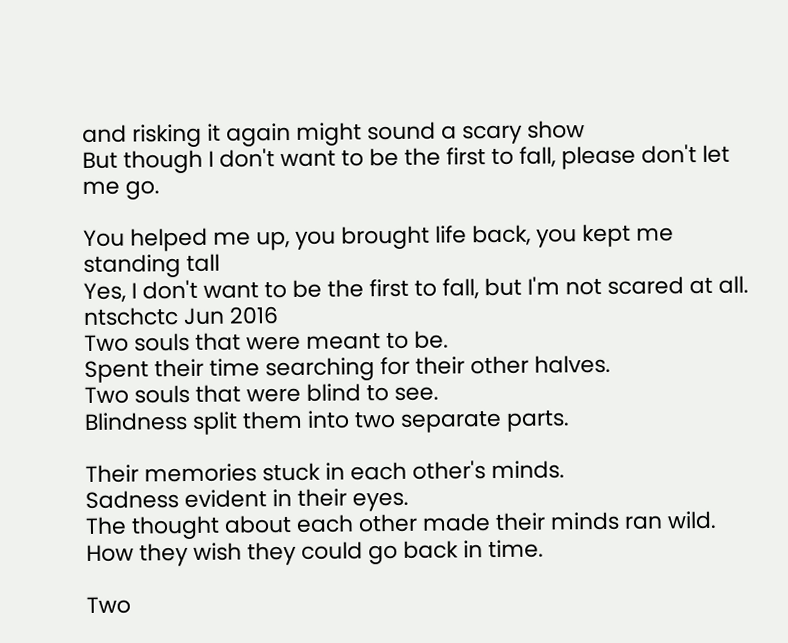and risking it again might sound a scary show
But though I don't want to be the first to fall, please don't let me go.

You helped me up, you brought life back, you kept me standing tall
Yes, I don't want to be the first to fall, but I'm not scared at all.
ntschctc Jun 2016
Two souls that were meant to be.
Spent their time searching for their other halves.
Two souls that were blind to see.
Blindness split them into two separate parts.

Their memories stuck in each other's minds.
Sadness evident in their eyes.
The thought about each other made their minds ran wild.
How they wish they could go back in time.

Two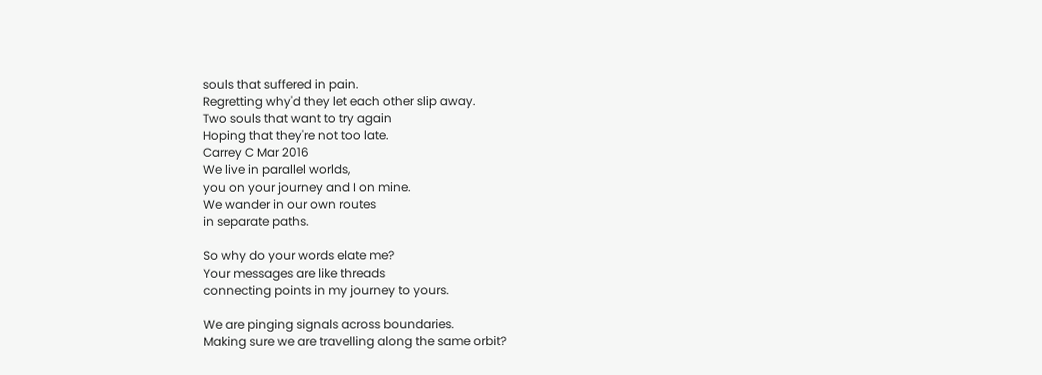souls that suffered in pain.
Regretting why'd they let each other slip away.
Two souls that want to try again
Hoping that they're not too late.
Carrey C Mar 2016
We live in parallel worlds,
you on your journey and I on mine.
We wander in our own routes
in separate paths.

So why do your words elate me?
Your messages are like threads
connecting points in my journey to yours.

We are pinging signals across boundaries.
Making sure we are travelling along the same orbit?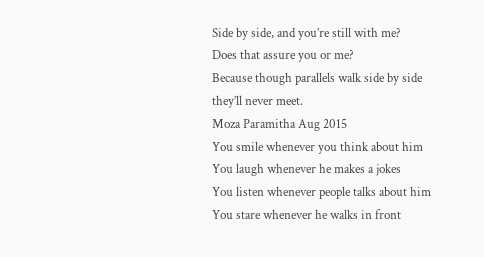Side by side, and you’re still with me?
Does that assure you or me?
Because though parallels walk side by side
they’ll never meet.
Moza Paramitha Aug 2015
You smile whenever you think about him
You laugh whenever he makes a jokes
You listen whenever people talks about him
You stare whenever he walks in front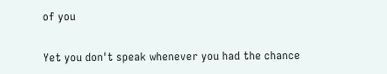of you

Yet you don't speak whenever you had the chance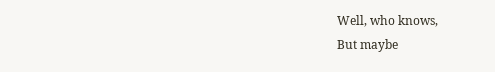Well, who knows,
But maybe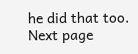he did that too.
Next page